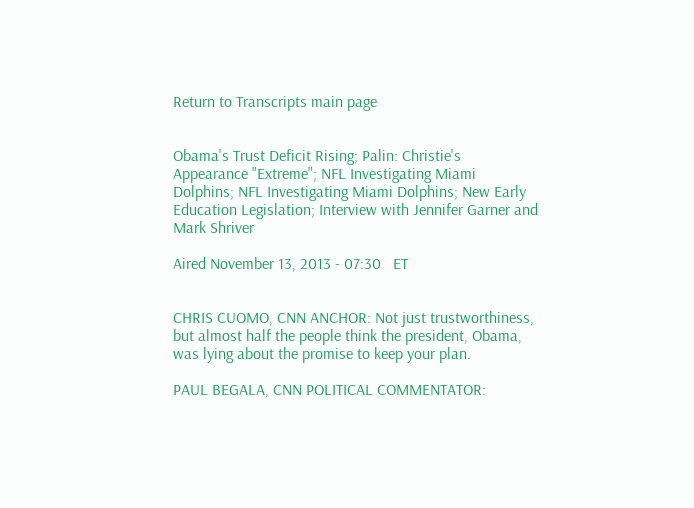Return to Transcripts main page


Obama's Trust Deficit Rising; Palin: Christie's Appearance "Extreme"; NFL Investigating Miami Dolphins; NFL Investigating Miami Dolphins; New Early Education Legislation; Interview with Jennifer Garner and Mark Shriver

Aired November 13, 2013 - 07:30   ET


CHRIS CUOMO, CNN ANCHOR: Not just trustworthiness, but almost half the people think the president, Obama, was lying about the promise to keep your plan.

PAUL BEGALA, CNN POLITICAL COMMENTATOR: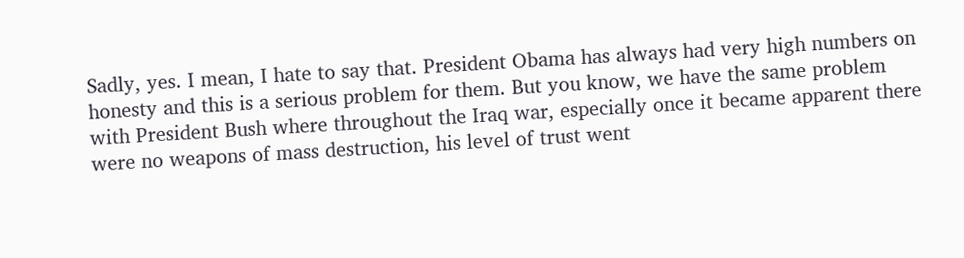Sadly, yes. I mean, I hate to say that. President Obama has always had very high numbers on honesty and this is a serious problem for them. But you know, we have the same problem with President Bush where throughout the Iraq war, especially once it became apparent there were no weapons of mass destruction, his level of trust went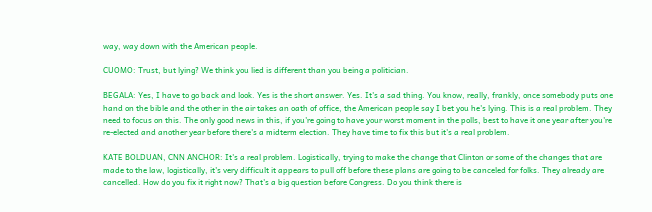way, way down with the American people.

CUOMO: Trust, but lying? We think you lied is different than you being a politician.

BEGALA: Yes, I have to go back and look. Yes is the short answer. Yes. It's a sad thing. You know, really, frankly, once somebody puts one hand on the bible and the other in the air takes an oath of office, the American people say I bet you he's lying. This is a real problem. They need to focus on this. The only good news in this, if you're going to have your worst moment in the polls, best to have it one year after you're re-elected and another year before there's a midterm election. They have time to fix this but it's a real problem.

KATE BOLDUAN, CNN ANCHOR: It's a real problem. Logistically, trying to make the change that Clinton or some of the changes that are made to the law, logistically, it's very difficult it appears to pull off before these plans are going to be canceled for folks. They already are cancelled. How do you fix it right now? That's a big question before Congress. Do you think there is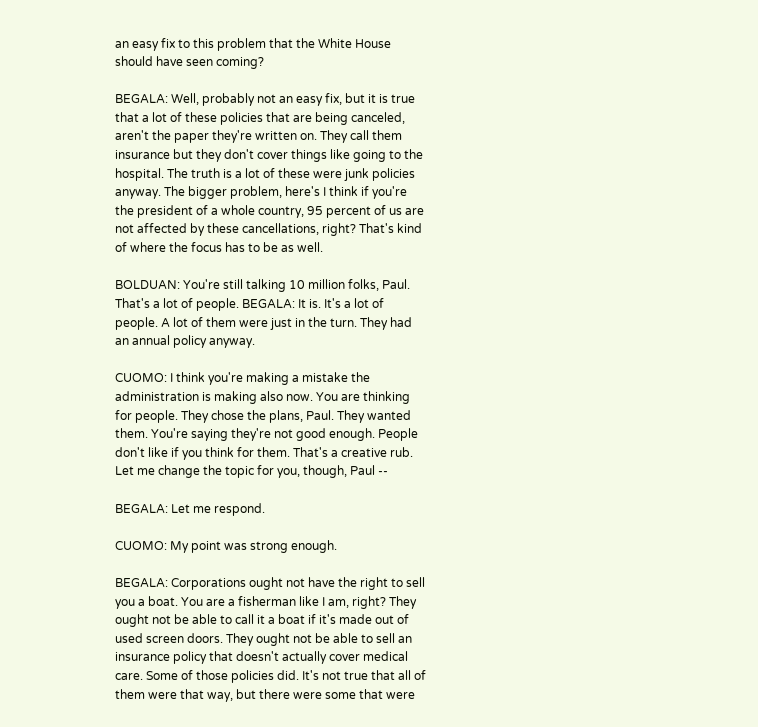an easy fix to this problem that the White House should have seen coming?

BEGALA: Well, probably not an easy fix, but it is true that a lot of these policies that are being canceled, aren't the paper they're written on. They call them insurance but they don't cover things like going to the hospital. The truth is a lot of these were junk policies anyway. The bigger problem, here's I think if you're the president of a whole country, 95 percent of us are not affected by these cancellations, right? That's kind of where the focus has to be as well.

BOLDUAN: You're still talking 10 million folks, Paul. That's a lot of people. BEGALA: It is. It's a lot of people. A lot of them were just in the turn. They had an annual policy anyway.

CUOMO: I think you're making a mistake the administration is making also now. You are thinking for people. They chose the plans, Paul. They wanted them. You're saying they're not good enough. People don't like if you think for them. That's a creative rub. Let me change the topic for you, though, Paul --

BEGALA: Let me respond.

CUOMO: My point was strong enough.

BEGALA: Corporations ought not have the right to sell you a boat. You are a fisherman like I am, right? They ought not be able to call it a boat if it's made out of used screen doors. They ought not be able to sell an insurance policy that doesn't actually cover medical care. Some of those policies did. It's not true that all of them were that way, but there were some that were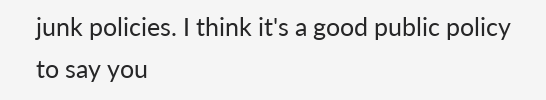junk policies. I think it's a good public policy to say you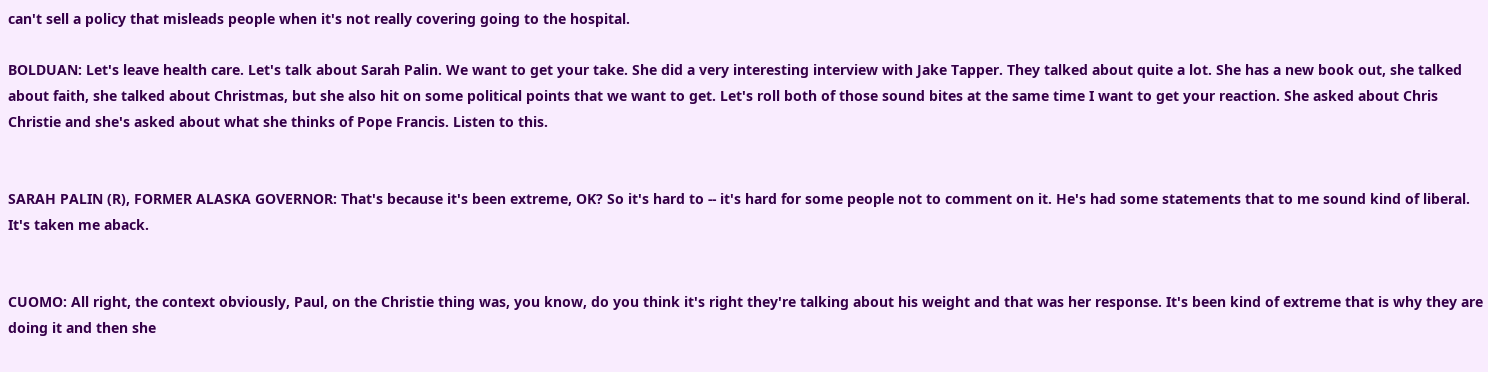can't sell a policy that misleads people when it's not really covering going to the hospital.

BOLDUAN: Let's leave health care. Let's talk about Sarah Palin. We want to get your take. She did a very interesting interview with Jake Tapper. They talked about quite a lot. She has a new book out, she talked about faith, she talked about Christmas, but she also hit on some political points that we want to get. Let's roll both of those sound bites at the same time I want to get your reaction. She asked about Chris Christie and she's asked about what she thinks of Pope Francis. Listen to this.


SARAH PALIN (R), FORMER ALASKA GOVERNOR: That's because it's been extreme, OK? So it's hard to -- it's hard for some people not to comment on it. He's had some statements that to me sound kind of liberal. It's taken me aback.


CUOMO: All right, the context obviously, Paul, on the Christie thing was, you know, do you think it's right they're talking about his weight and that was her response. It's been kind of extreme that is why they are doing it and then she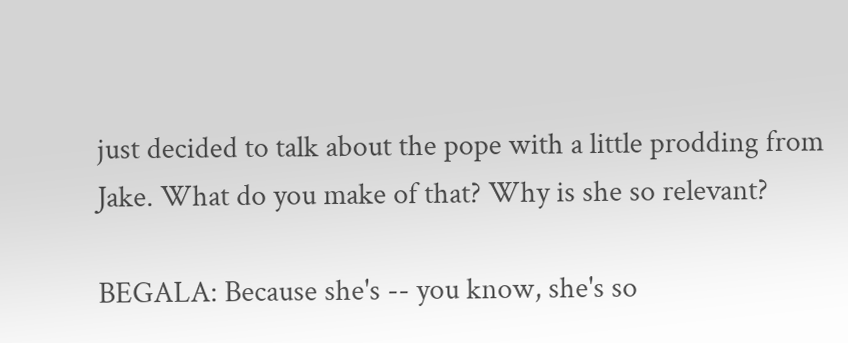just decided to talk about the pope with a little prodding from Jake. What do you make of that? Why is she so relevant?

BEGALA: Because she's -- you know, she's so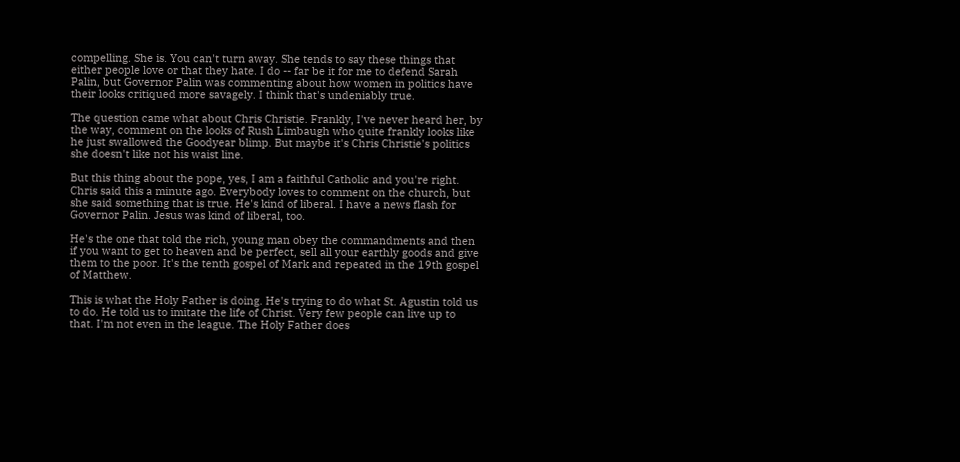compelling. She is. You can't turn away. She tends to say these things that either people love or that they hate. I do -- far be it for me to defend Sarah Palin, but Governor Palin was commenting about how women in politics have their looks critiqued more savagely. I think that's undeniably true.

The question came what about Chris Christie. Frankly, I've never heard her, by the way, comment on the looks of Rush Limbaugh who quite frankly looks like he just swallowed the Goodyear blimp. But maybe it's Chris Christie's politics she doesn't like not his waist line.

But this thing about the pope, yes, I am a faithful Catholic and you're right. Chris said this a minute ago. Everybody loves to comment on the church, but she said something that is true. He's kind of liberal. I have a news flash for Governor Palin. Jesus was kind of liberal, too.

He's the one that told the rich, young man obey the commandments and then if you want to get to heaven and be perfect, sell all your earthly goods and give them to the poor. It's the tenth gospel of Mark and repeated in the 19th gospel of Matthew.

This is what the Holy Father is doing. He's trying to do what St. Agustin told us to do. He told us to imitate the life of Christ. Very few people can live up to that. I'm not even in the league. The Holy Father does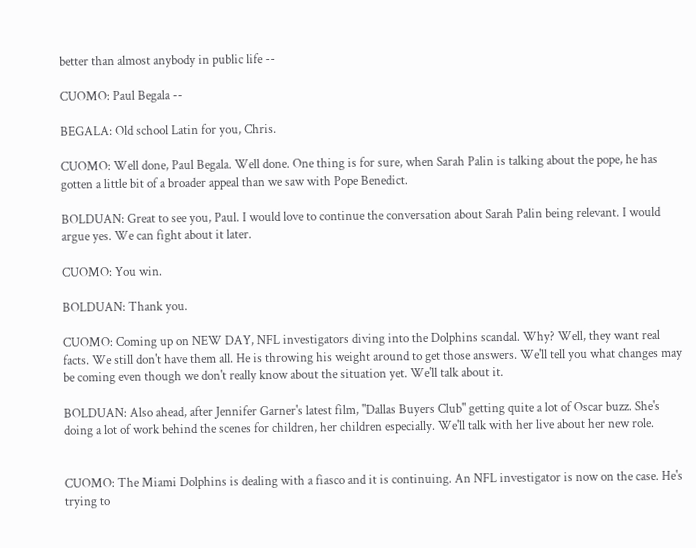better than almost anybody in public life --

CUOMO: Paul Begala --

BEGALA: Old school Latin for you, Chris.

CUOMO: Well done, Paul Begala. Well done. One thing is for sure, when Sarah Palin is talking about the pope, he has gotten a little bit of a broader appeal than we saw with Pope Benedict.

BOLDUAN: Great to see you, Paul. I would love to continue the conversation about Sarah Palin being relevant. I would argue yes. We can fight about it later.

CUOMO: You win.

BOLDUAN: Thank you.

CUOMO: Coming up on NEW DAY, NFL investigators diving into the Dolphins scandal. Why? Well, they want real facts. We still don't have them all. He is throwing his weight around to get those answers. We'll tell you what changes may be coming even though we don't really know about the situation yet. We'll talk about it.

BOLDUAN: Also ahead, after Jennifer Garner's latest film, "Dallas Buyers Club" getting quite a lot of Oscar buzz. She's doing a lot of work behind the scenes for children, her children especially. We'll talk with her live about her new role.


CUOMO: The Miami Dolphins is dealing with a fiasco and it is continuing. An NFL investigator is now on the case. He's trying to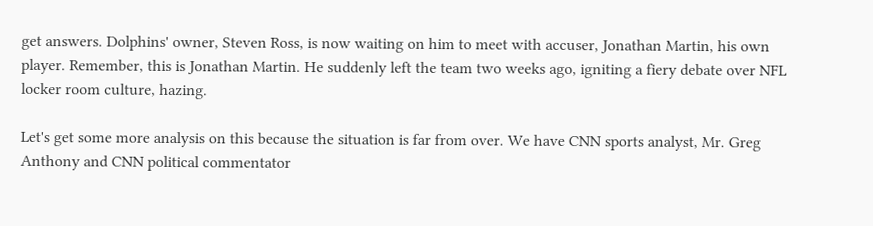get answers. Dolphins' owner, Steven Ross, is now waiting on him to meet with accuser, Jonathan Martin, his own player. Remember, this is Jonathan Martin. He suddenly left the team two weeks ago, igniting a fiery debate over NFL locker room culture, hazing.

Let's get some more analysis on this because the situation is far from over. We have CNN sports analyst, Mr. Greg Anthony and CNN political commentator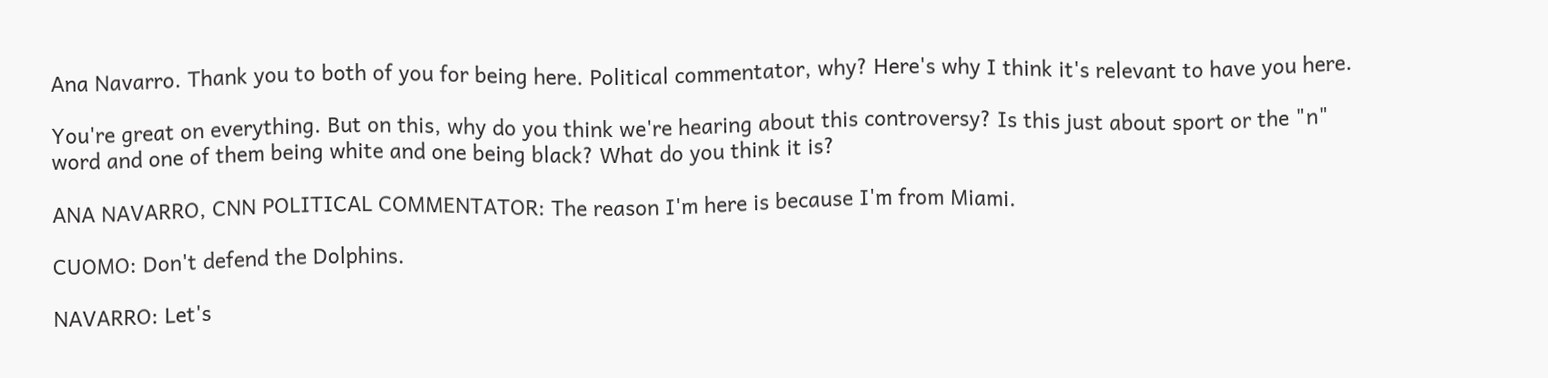Ana Navarro. Thank you to both of you for being here. Political commentator, why? Here's why I think it's relevant to have you here.

You're great on everything. But on this, why do you think we're hearing about this controversy? Is this just about sport or the "n" word and one of them being white and one being black? What do you think it is?

ANA NAVARRO, CNN POLITICAL COMMENTATOR: The reason I'm here is because I'm from Miami.

CUOMO: Don't defend the Dolphins.

NAVARRO: Let's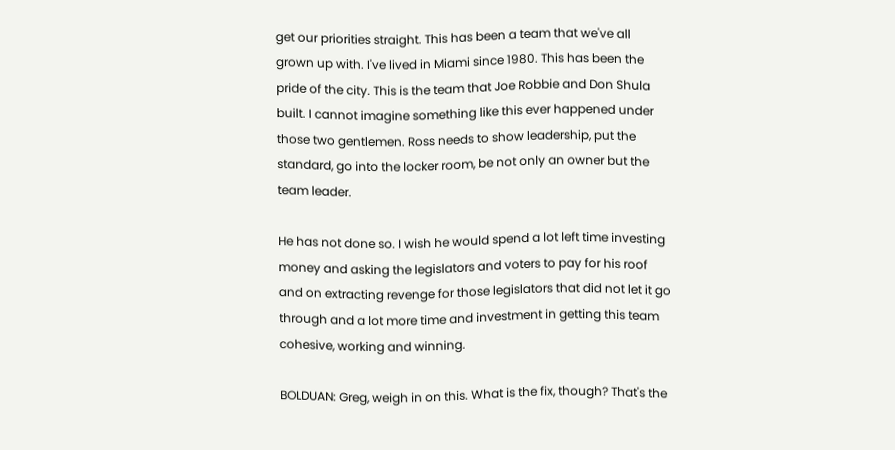get our priorities straight. This has been a team that we've all grown up with. I've lived in Miami since 1980. This has been the pride of the city. This is the team that Joe Robbie and Don Shula built. I cannot imagine something like this ever happened under those two gentlemen. Ross needs to show leadership, put the standard, go into the locker room, be not only an owner but the team leader.

He has not done so. I wish he would spend a lot left time investing money and asking the legislators and voters to pay for his roof and on extracting revenge for those legislators that did not let it go through and a lot more time and investment in getting this team cohesive, working and winning.

BOLDUAN: Greg, weigh in on this. What is the fix, though? That's the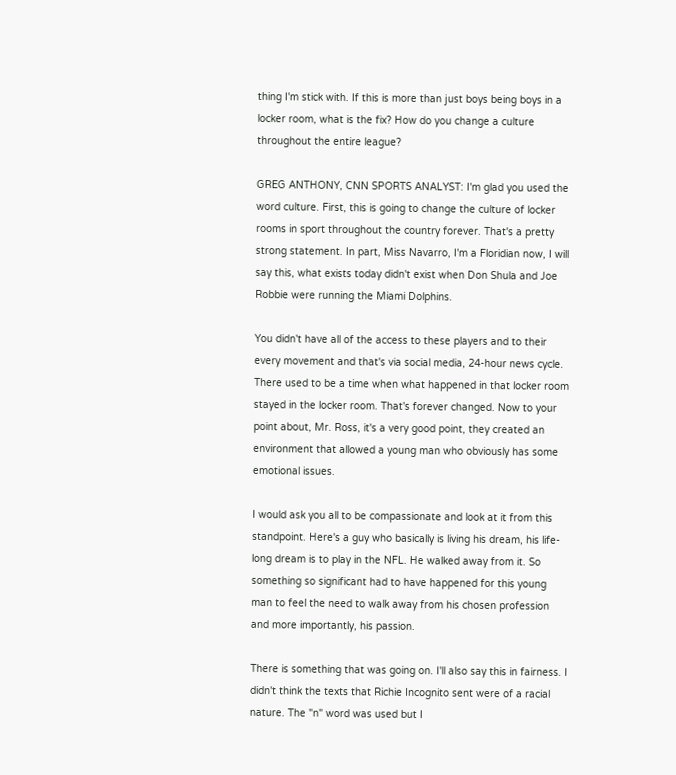thing I'm stick with. If this is more than just boys being boys in a locker room, what is the fix? How do you change a culture throughout the entire league?

GREG ANTHONY, CNN SPORTS ANALYST: I'm glad you used the word culture. First, this is going to change the culture of locker rooms in sport throughout the country forever. That's a pretty strong statement. In part, Miss Navarro, I'm a Floridian now, I will say this, what exists today didn't exist when Don Shula and Joe Robbie were running the Miami Dolphins.

You didn't have all of the access to these players and to their every movement and that's via social media, 24-hour news cycle. There used to be a time when what happened in that locker room stayed in the locker room. That's forever changed. Now to your point about, Mr. Ross, it's a very good point, they created an environment that allowed a young man who obviously has some emotional issues.

I would ask you all to be compassionate and look at it from this standpoint. Here's a guy who basically is living his dream, his life- long dream is to play in the NFL. He walked away from it. So something so significant had to have happened for this young man to feel the need to walk away from his chosen profession and more importantly, his passion.

There is something that was going on. I'll also say this in fairness. I didn't think the texts that Richie Incognito sent were of a racial nature. The "n" word was used but I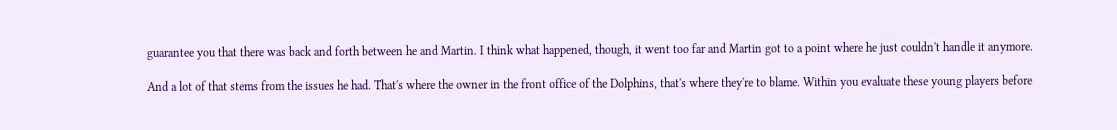guarantee you that there was back and forth between he and Martin. I think what happened, though, it went too far and Martin got to a point where he just couldn't handle it anymore.

And a lot of that stems from the issues he had. That's where the owner in the front office of the Dolphins, that's where they're to blame. Within you evaluate these young players before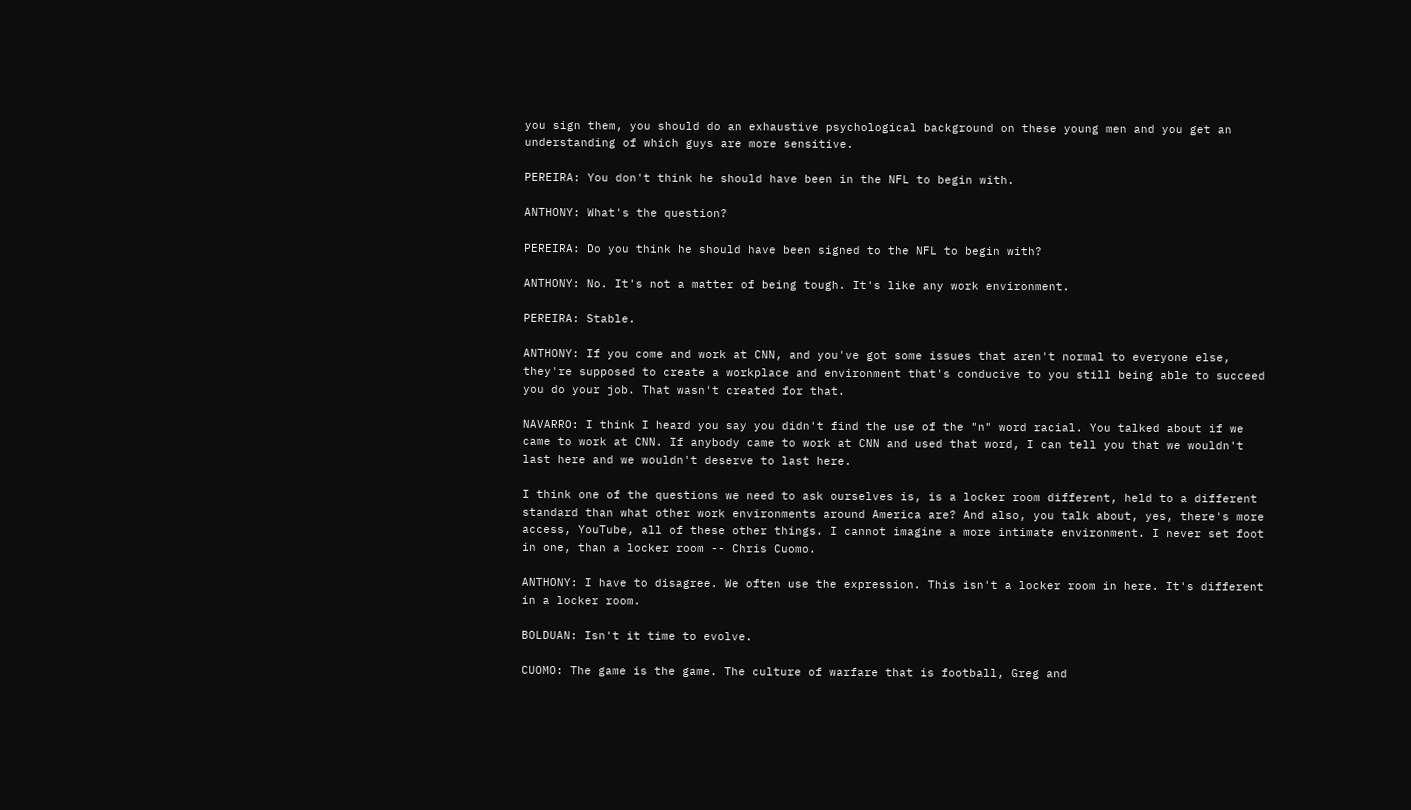you sign them, you should do an exhaustive psychological background on these young men and you get an understanding of which guys are more sensitive.

PEREIRA: You don't think he should have been in the NFL to begin with.

ANTHONY: What's the question?

PEREIRA: Do you think he should have been signed to the NFL to begin with?

ANTHONY: No. It's not a matter of being tough. It's like any work environment.

PEREIRA: Stable.

ANTHONY: If you come and work at CNN, and you've got some issues that aren't normal to everyone else, they're supposed to create a workplace and environment that's conducive to you still being able to succeed you do your job. That wasn't created for that.

NAVARRO: I think I heard you say you didn't find the use of the "n" word racial. You talked about if we came to work at CNN. If anybody came to work at CNN and used that word, I can tell you that we wouldn't last here and we wouldn't deserve to last here.

I think one of the questions we need to ask ourselves is, is a locker room different, held to a different standard than what other work environments around America are? And also, you talk about, yes, there's more access, YouTube, all of these other things. I cannot imagine a more intimate environment. I never set foot in one, than a locker room -- Chris Cuomo.

ANTHONY: I have to disagree. We often use the expression. This isn't a locker room in here. It's different in a locker room.

BOLDUAN: Isn't it time to evolve.

CUOMO: The game is the game. The culture of warfare that is football, Greg and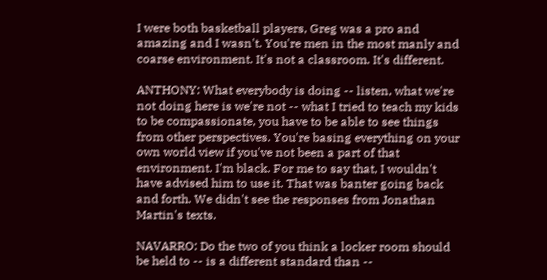I were both basketball players, Greg was a pro and amazing and I wasn't. You're men in the most manly and coarse environment. It's not a classroom. It's different.

ANTHONY: What everybody is doing -- listen, what we're not doing here is we're not -- what I tried to teach my kids to be compassionate, you have to be able to see things from other perspectives. You're basing everything on your own world view if you've not been a part of that environment. I'm black. For me to say that, I wouldn't have advised him to use it. That was banter going back and forth. We didn't see the responses from Jonathan Martin's texts.

NAVARRO: Do the two of you think a locker room should be held to -- is a different standard than --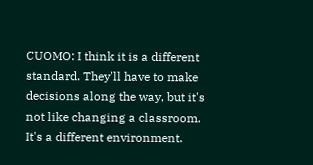CUOMO: I think it is a different standard. They'll have to make decisions along the way, but it's not like changing a classroom. It's a different environment.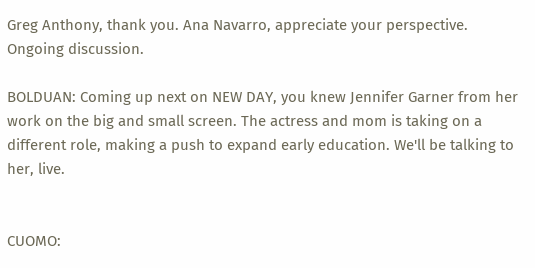Greg Anthony, thank you. Ana Navarro, appreciate your perspective. Ongoing discussion.

BOLDUAN: Coming up next on NEW DAY, you knew Jennifer Garner from her work on the big and small screen. The actress and mom is taking on a different role, making a push to expand early education. We'll be talking to her, live.


CUOMO: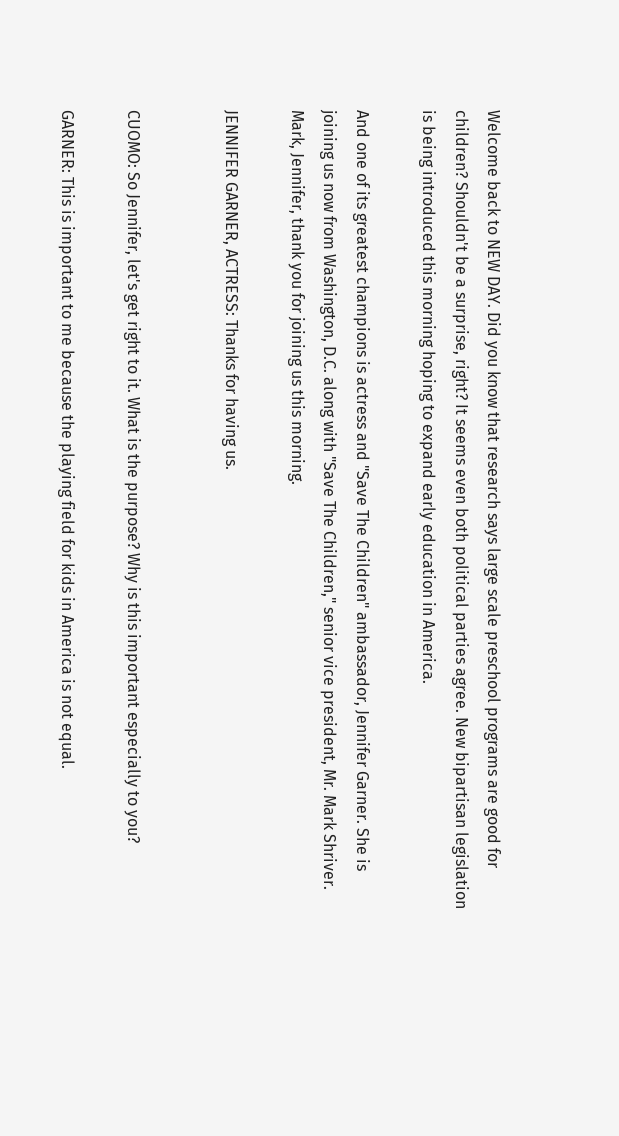Welcome back to NEW DAY. Did you know that research says large scale preschool programs are good for children? Shouldn't be a surprise, right? It seems even both political parties agree. New bipartisan legislation is being introduced this morning hoping to expand early education in America.

And one of its greatest champions is actress and "Save The Children" ambassador, Jennifer Garner. She is joining us now from Washington, D.C. along with "Save The Children," senior vice president, Mr. Mark Shriver. Mark, Jennifer, thank you for joining us this morning.

JENNIFER GARNER, ACTRESS: Thanks for having us.


CUOMO: So Jennifer, let's get right to it. What is the purpose? Why is this important especially to you?

GARNER: This is important to me because the playing field for kids in America is not equal.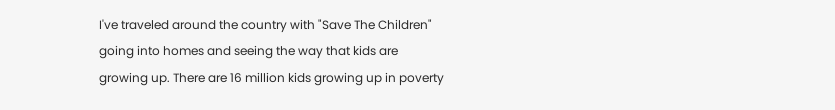I've traveled around the country with "Save The Children" going into homes and seeing the way that kids are growing up. There are 16 million kids growing up in poverty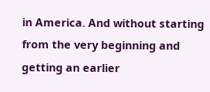in America. And without starting from the very beginning and getting an earlier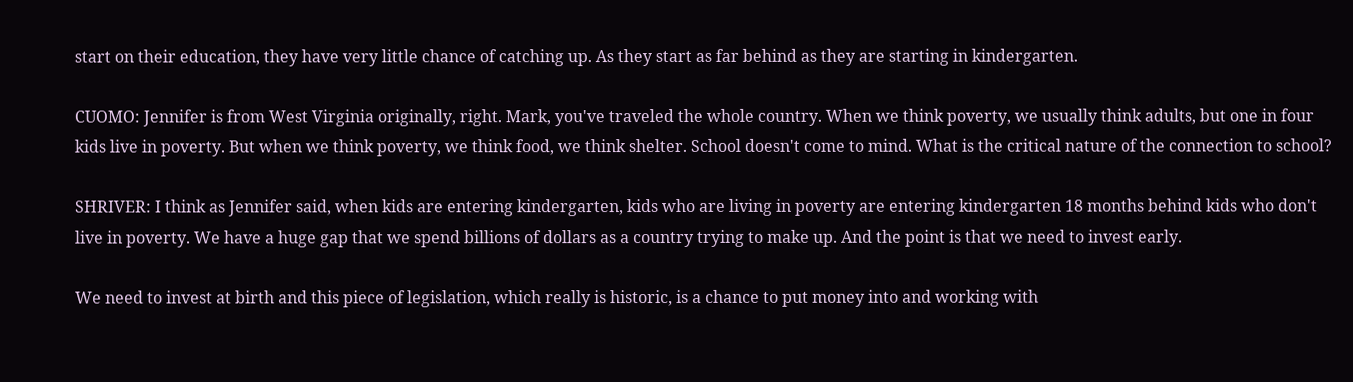start on their education, they have very little chance of catching up. As they start as far behind as they are starting in kindergarten.

CUOMO: Jennifer is from West Virginia originally, right. Mark, you've traveled the whole country. When we think poverty, we usually think adults, but one in four kids live in poverty. But when we think poverty, we think food, we think shelter. School doesn't come to mind. What is the critical nature of the connection to school?

SHRIVER: I think as Jennifer said, when kids are entering kindergarten, kids who are living in poverty are entering kindergarten 18 months behind kids who don't live in poverty. We have a huge gap that we spend billions of dollars as a country trying to make up. And the point is that we need to invest early.

We need to invest at birth and this piece of legislation, which really is historic, is a chance to put money into and working with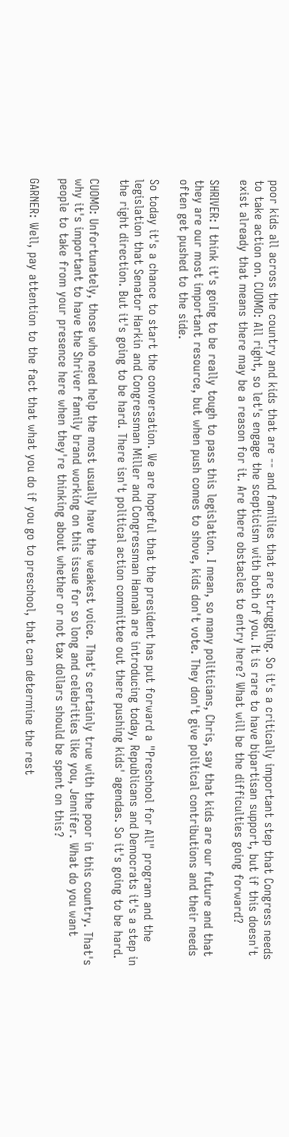poor kids all across the country and kids that are -- and families that are struggling. So it's a critically important step that Congress needs to take action on. CUOMO: All right, so let's engage the scepticism with both of you. It is rare to have bipartisan support, but if this doesn't exist already that means there may be a reason for it. Are there obstacles to entry here? What will be the difficulties going forward?

SHRIVER: I think it's going to be really tough to pass this legislation. I mean, so many politicians, Chris, say that kids are our future and that they are our most important resource, but when push comes to shove, kids don't vote. They don't give political contributions and their needs often get pushed to the side.

So today it's a chance to start the conversation. We are hopeful that the president has put forward a "Preschool for All" program and the legislation that Senator Harkin and Congressman Miller and Congressman Hannah are introducing today, Republicans and Democrats it's a step in the right direction. But it's going to be hard. There isn't political action committee out there pushing kids' agendas. So it's going to be hard.

CUOMO: Unfortunately, those who need help the most usually have the weakest voice. That's certainly true with the poor in this country. That's why it's important to have the Shriver family brand working on this issue for so long and celebrities like you, Jennifer. What do you want people to take from your presence here when they're thinking about whether or not tax dollars should be spent on this?

GARNER: Well, pay attention to the fact that what you do if you go to preschool, that can determine the rest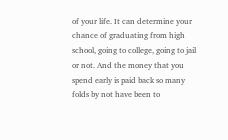of your life. It can determine your chance of graduating from high school, going to college, going to jail or not. And the money that you spend early is paid back so many folds by not have been to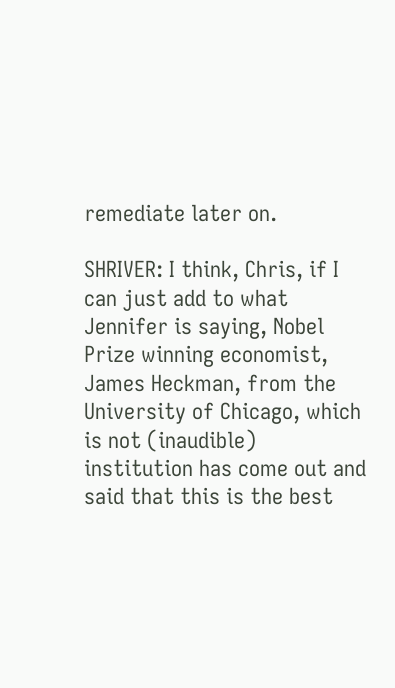remediate later on.

SHRIVER: I think, Chris, if I can just add to what Jennifer is saying, Nobel Prize winning economist, James Heckman, from the University of Chicago, which is not (inaudible) institution has come out and said that this is the best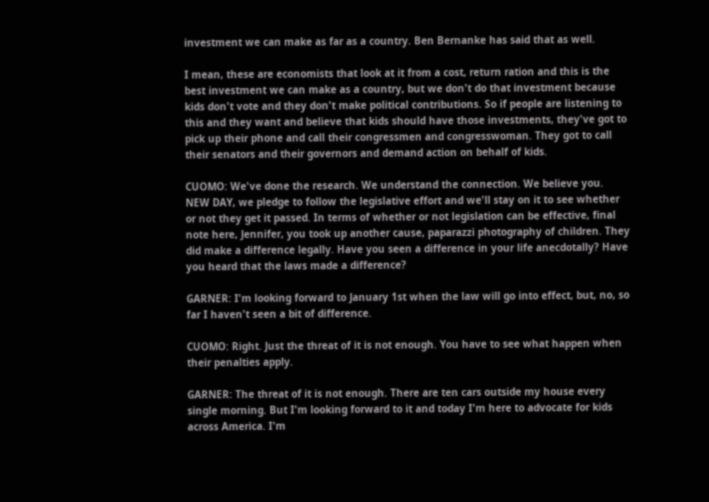investment we can make as far as a country. Ben Bernanke has said that as well.

I mean, these are economists that look at it from a cost, return ration and this is the best investment we can make as a country, but we don't do that investment because kids don't vote and they don't make political contributions. So if people are listening to this and they want and believe that kids should have those investments, they've got to pick up their phone and call their congressmen and congresswoman. They got to call their senators and their governors and demand action on behalf of kids.

CUOMO: We've done the research. We understand the connection. We believe you. NEW DAY, we pledge to follow the legislative effort and we'll stay on it to see whether or not they get it passed. In terms of whether or not legislation can be effective, final note here, Jennifer, you took up another cause, paparazzi photography of children. They did make a difference legally. Have you seen a difference in your life anecdotally? Have you heard that the laws made a difference?

GARNER: I'm looking forward to January 1st when the law will go into effect, but, no, so far I haven't seen a bit of difference.

CUOMO: Right. Just the threat of it is not enough. You have to see what happen when their penalties apply.

GARNER: The threat of it is not enough. There are ten cars outside my house every single morning. But I'm looking forward to it and today I'm here to advocate for kids across America. I'm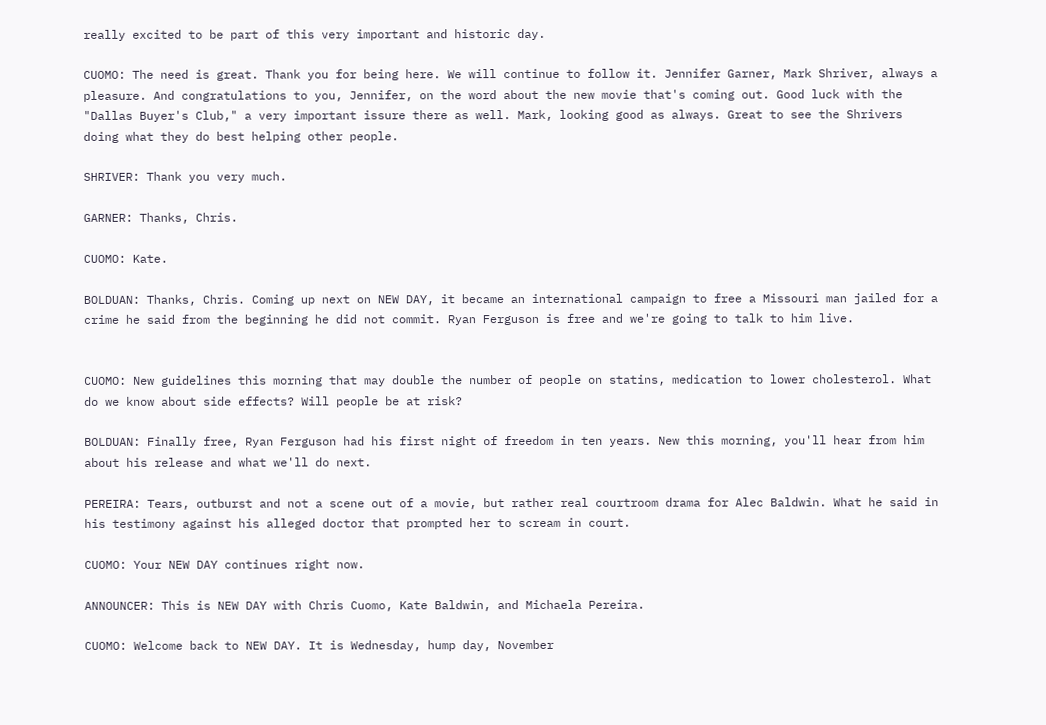really excited to be part of this very important and historic day.

CUOMO: The need is great. Thank you for being here. We will continue to follow it. Jennifer Garner, Mark Shriver, always a pleasure. And congratulations to you, Jennifer, on the word about the new movie that's coming out. Good luck with the "Dallas Buyer's Club," a very important issure there as well. Mark, looking good as always. Great to see the Shrivers doing what they do best helping other people.

SHRIVER: Thank you very much.

GARNER: Thanks, Chris.

CUOMO: Kate.

BOLDUAN: Thanks, Chris. Coming up next on NEW DAY, it became an international campaign to free a Missouri man jailed for a crime he said from the beginning he did not commit. Ryan Ferguson is free and we're going to talk to him live.


CUOMO: New guidelines this morning that may double the number of people on statins, medication to lower cholesterol. What do we know about side effects? Will people be at risk?

BOLDUAN: Finally free, Ryan Ferguson had his first night of freedom in ten years. New this morning, you'll hear from him about his release and what we'll do next.

PEREIRA: Tears, outburst and not a scene out of a movie, but rather real courtroom drama for Alec Baldwin. What he said in his testimony against his alleged doctor that prompted her to scream in court.

CUOMO: Your NEW DAY continues right now.

ANNOUNCER: This is NEW DAY with Chris Cuomo, Kate Baldwin, and Michaela Pereira.

CUOMO: Welcome back to NEW DAY. It is Wednesday, hump day, November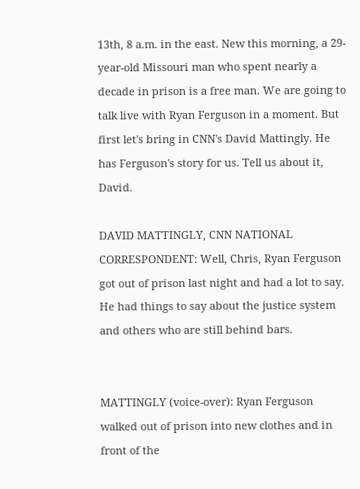13th, 8 a.m. in the east. New this morning, a 29-year-old Missouri man who spent nearly a decade in prison is a free man. We are going to talk live with Ryan Ferguson in a moment. But first let's bring in CNN's David Mattingly. He has Ferguson's story for us. Tell us about it, David.

DAVID MATTINGLY, CNN NATIONAL CORRESPONDENT: Well, Chris, Ryan Ferguson got out of prison last night and had a lot to say. He had things to say about the justice system and others who are still behind bars.


MATTINGLY (voice-over): Ryan Ferguson walked out of prison into new clothes and in front of the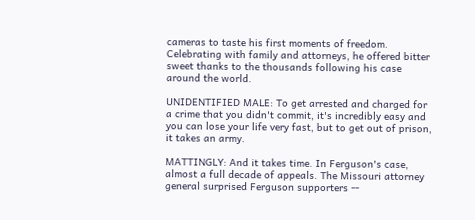cameras to taste his first moments of freedom. Celebrating with family and attorneys, he offered bitter sweet thanks to the thousands following his case around the world.

UNIDENTIFIED MALE: To get arrested and charged for a crime that you didn't commit, it's incredibly easy and you can lose your life very fast, but to get out of prison, it takes an army.

MATTINGLY: And it takes time. In Ferguson's case, almost a full decade of appeals. The Missouri attorney general surprised Ferguson supporters --